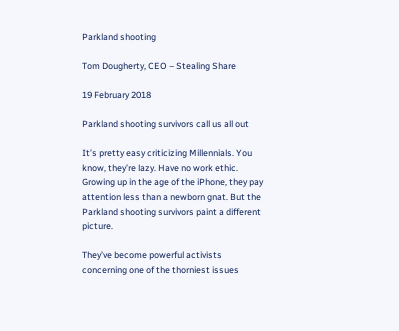Parkland shooting

Tom Dougherty, CEO – Stealing Share

19 February 2018

Parkland shooting survivors call us all out

It’s pretty easy criticizing Millennials. You know, they’re lazy. Have no work ethic. Growing up in the age of the iPhone, they pay attention less than a newborn gnat. But the Parkland shooting survivors paint a different picture.

They’ve become powerful activists concerning one of the thorniest issues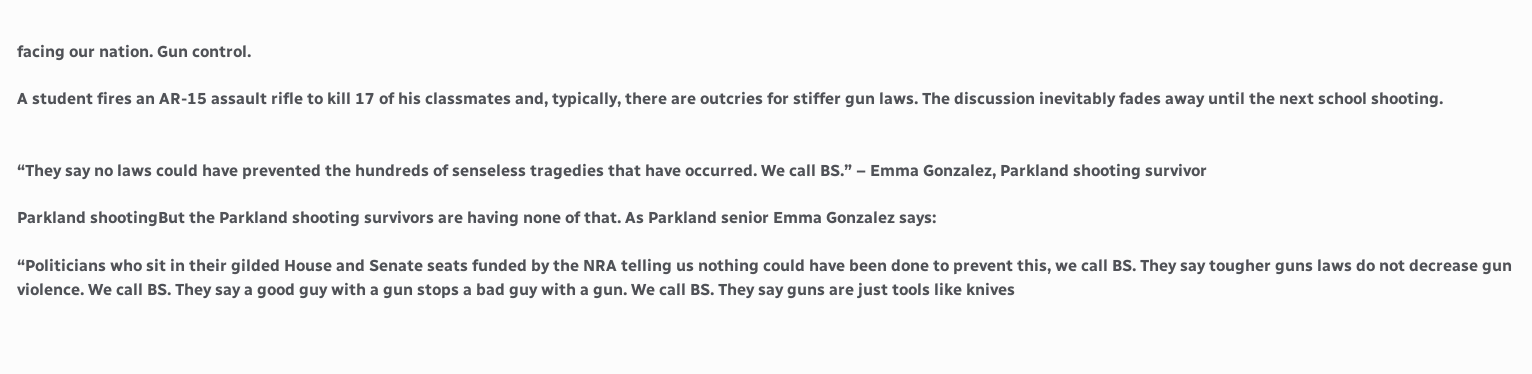facing our nation. Gun control.

A student fires an AR-15 assault rifle to kill 17 of his classmates and, typically, there are outcries for stiffer gun laws. The discussion inevitably fades away until the next school shooting.


“They say no laws could have prevented the hundreds of senseless tragedies that have occurred. We call BS.” – Emma Gonzalez, Parkland shooting survivor

Parkland shootingBut the Parkland shooting survivors are having none of that. As Parkland senior Emma Gonzalez says:

“Politicians who sit in their gilded House and Senate seats funded by the NRA telling us nothing could have been done to prevent this, we call BS. They say tougher guns laws do not decrease gun violence. We call BS. They say a good guy with a gun stops a bad guy with a gun. We call BS. They say guns are just tools like knives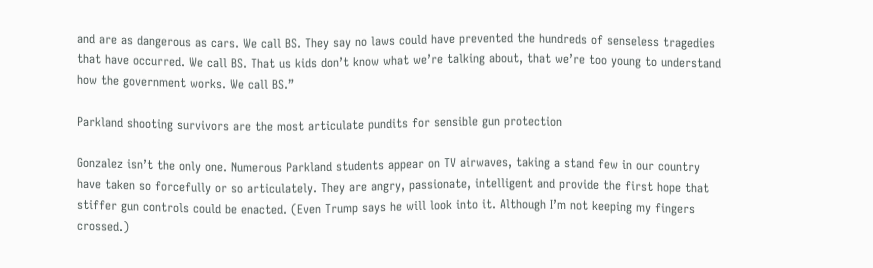and are as dangerous as cars. We call BS. They say no laws could have prevented the hundreds of senseless tragedies that have occurred. We call BS. That us kids don’t know what we’re talking about, that we’re too young to understand how the government works. We call BS.”

Parkland shooting survivors are the most articulate pundits for sensible gun protection

Gonzalez isn’t the only one. Numerous Parkland students appear on TV airwaves, taking a stand few in our country have taken so forcefully or so articulately. They are angry, passionate, intelligent and provide the first hope that stiffer gun controls could be enacted. (Even Trump says he will look into it. Although I’m not keeping my fingers crossed.)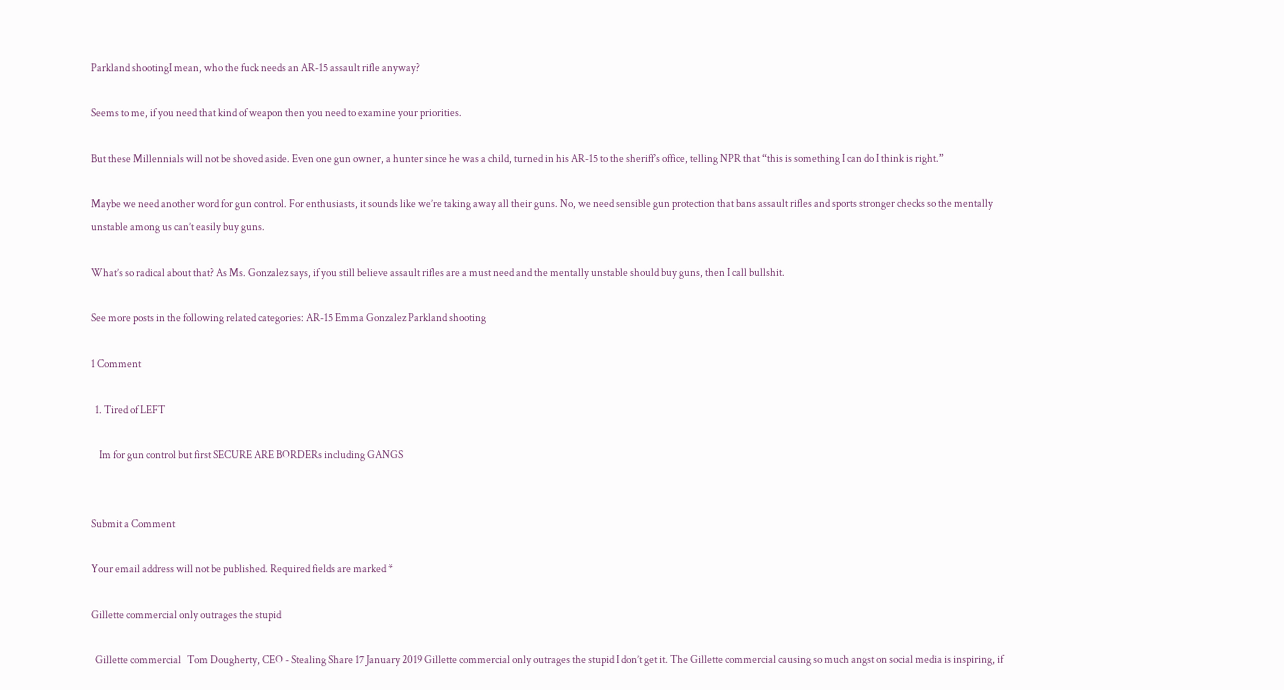Parkland shootingI mean, who the fuck needs an AR-15 assault rifle anyway?

Seems to me, if you need that kind of weapon then you need to examine your priorities.

But these Millennials will not be shoved aside. Even one gun owner, a hunter since he was a child, turned in his AR-15 to the sheriff’s office, telling NPR that “this is something I can do I think is right.”

Maybe we need another word for gun control. For enthusiasts, it sounds like we’re taking away all their guns. No, we need sensible gun protection that bans assault rifles and sports stronger checks so the mentally unstable among us can’t easily buy guns.

What’s so radical about that? As Ms. Gonzalez says, if you still believe assault rifles are a must need and the mentally unstable should buy guns, then I call bullshit.

See more posts in the following related categories: AR-15 Emma Gonzalez Parkland shooting

1 Comment

  1. Tired of LEFT

    Im for gun control but first SECURE ARE BORDERs including GANGS


Submit a Comment

Your email address will not be published. Required fields are marked *

Gillette commercial only outrages the stupid

  Gillette commercial   Tom Dougherty, CEO - Stealing Share 17 January 2019 Gillette commercial only outrages the stupid I don’t get it. The Gillette commercial causing so much angst on social media is inspiring, if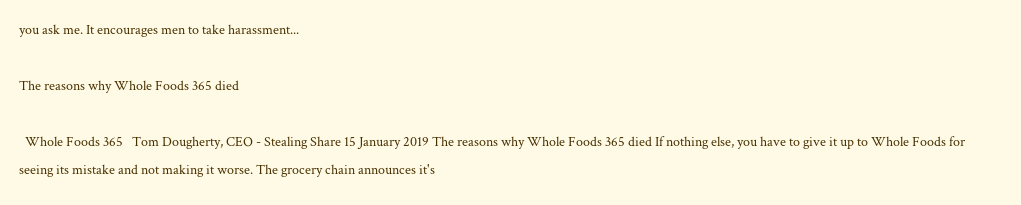you ask me. It encourages men to take harassment...

The reasons why Whole Foods 365 died

  Whole Foods 365   Tom Dougherty, CEO - Stealing Share 15 January 2019 The reasons why Whole Foods 365 died If nothing else, you have to give it up to Whole Foods for seeing its mistake and not making it worse. The grocery chain announces it's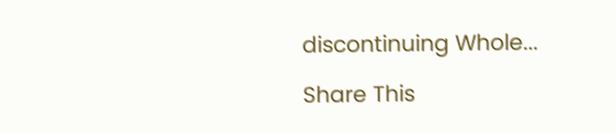discontinuing Whole...

Share This